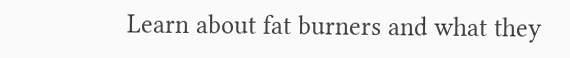Learn about fat burners and what they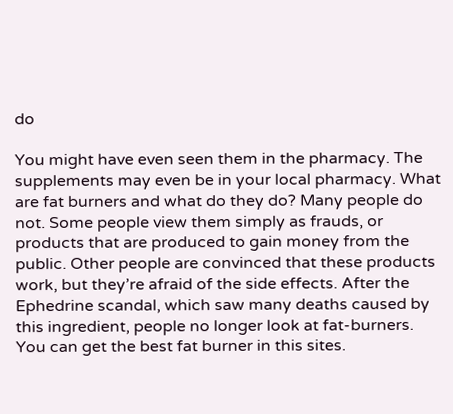do

You might have even seen them in the pharmacy. The supplements may even be in your local pharmacy. What are fat burners and what do they do? Many people do not. Some people view them simply as frauds, or products that are produced to gain money from the public. Other people are convinced that these products work, but they’re afraid of the side effects. After the Ephedrine scandal, which saw many deaths caused by this ingredient, people no longer look at fat-burners. You can get the best fat burner in this sites.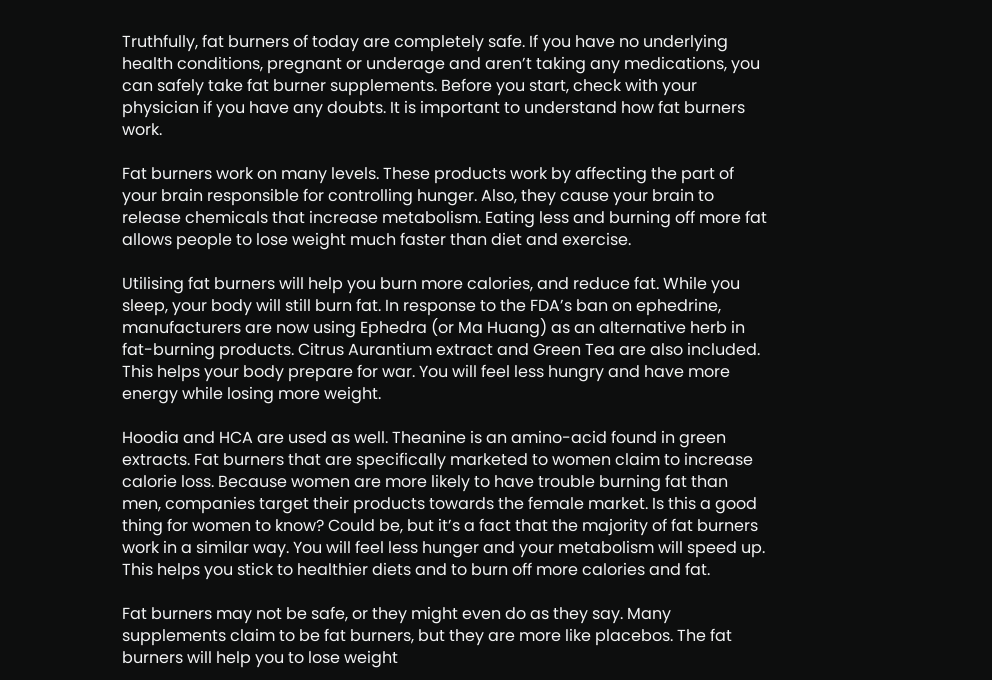Truthfully, fat burners of today are completely safe. If you have no underlying health conditions, pregnant or underage and aren’t taking any medications, you can safely take fat burner supplements. Before you start, check with your physician if you have any doubts. It is important to understand how fat burners work.

Fat burners work on many levels. These products work by affecting the part of your brain responsible for controlling hunger. Also, they cause your brain to release chemicals that increase metabolism. Eating less and burning off more fat allows people to lose weight much faster than diet and exercise.

Utilising fat burners will help you burn more calories, and reduce fat. While you sleep, your body will still burn fat. In response to the FDA’s ban on ephedrine, manufacturers are now using Ephedra (or Ma Huang) as an alternative herb in fat-burning products. Citrus Aurantium extract and Green Tea are also included. This helps your body prepare for war. You will feel less hungry and have more energy while losing more weight.

Hoodia and HCA are used as well. Theanine is an amino-acid found in green extracts. Fat burners that are specifically marketed to women claim to increase calorie loss. Because women are more likely to have trouble burning fat than men, companies target their products towards the female market. Is this a good thing for women to know? Could be, but it’s a fact that the majority of fat burners work in a similar way. You will feel less hunger and your metabolism will speed up. This helps you stick to healthier diets and to burn off more calories and fat.

Fat burners may not be safe, or they might even do as they say. Many supplements claim to be fat burners, but they are more like placebos. The fat burners will help you to lose weight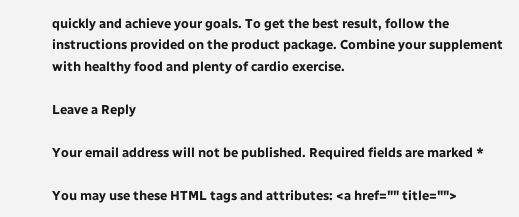quickly and achieve your goals. To get the best result, follow the instructions provided on the product package. Combine your supplement with healthy food and plenty of cardio exercise.

Leave a Reply

Your email address will not be published. Required fields are marked *

You may use these HTML tags and attributes: <a href="" title="">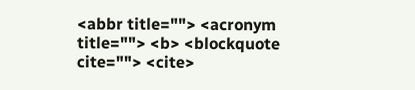<abbr title=""> <acronym title=""> <b> <blockquote cite=""> <cite>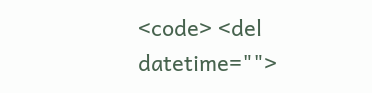<code> <del datetime="">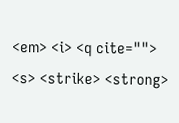<em> <i> <q cite=""> <s> <strike> <strong>